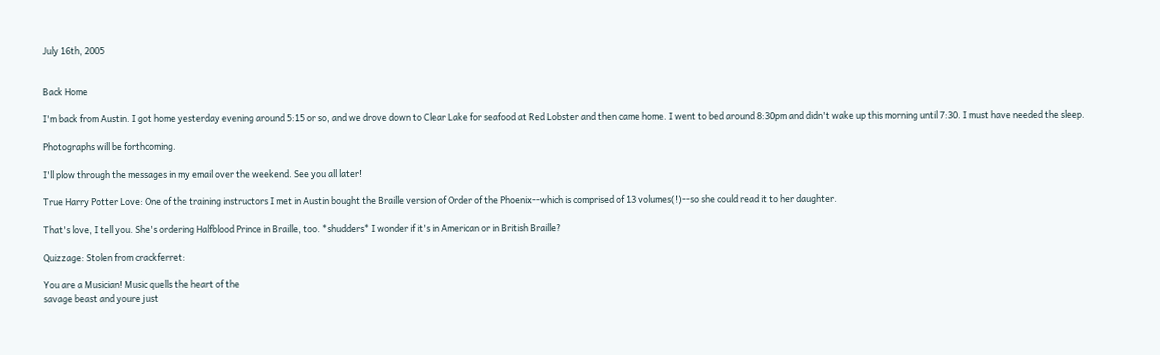July 16th, 2005


Back Home

I'm back from Austin. I got home yesterday evening around 5:15 or so, and we drove down to Clear Lake for seafood at Red Lobster and then came home. I went to bed around 8:30pm and didn't wake up this morning until 7:30. I must have needed the sleep.

Photographs will be forthcoming.

I'll plow through the messages in my email over the weekend. See you all later!

True Harry Potter Love: One of the training instructors I met in Austin bought the Braille version of Order of the Phoenix--which is comprised of 13 volumes(!)--so she could read it to her daughter.

That's love, I tell you. She's ordering Halfblood Prince in Braille, too. *shudders* I wonder if it's in American or in British Braille?

Quizzage: Stolen from crackferret:

You are a Musician! Music quells the heart of the
savage beast and youre just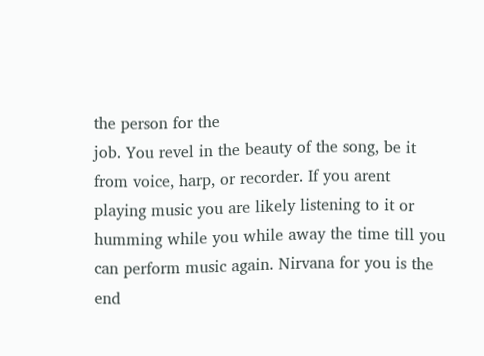the person for the
job. You revel in the beauty of the song, be it
from voice, harp, or recorder. If you arent
playing music you are likely listening to it or
humming while you while away the time till you
can perform music again. Nirvana for you is the
end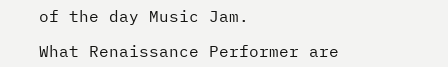of the day Music Jam.

What Renaissance Performer are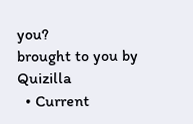you?
brought to you by Quizilla
  • Current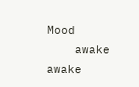Mood
    awake awake